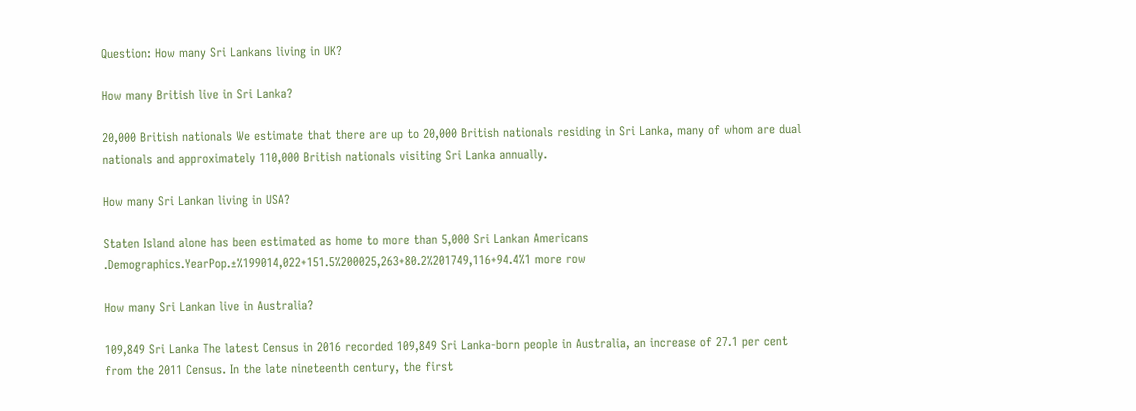Question: How many Sri Lankans living in UK?

How many British live in Sri Lanka?

20,000 British nationals We estimate that there are up to 20,000 British nationals residing in Sri Lanka, many of whom are dual nationals and approximately 110,000 British nationals visiting Sri Lanka annually.

How many Sri Lankan living in USA?

Staten Island alone has been estimated as home to more than 5,000 Sri Lankan Americans .Demographics.YearPop.±%199014,022+151.5%200025,263+80.2%201749,116+94.4%1 more row

How many Sri Lankan live in Australia?

109,849 Sri Lanka The latest Census in 2016 recorded 109,849 Sri Lanka-born people in Australia, an increase of 27.1 per cent from the 2011 Census. In the late nineteenth century, the first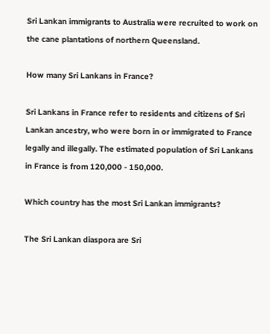Sri Lankan immigrants to Australia were recruited to work on the cane plantations of northern Queensland.

How many Sri Lankans in France?

Sri Lankans in France refer to residents and citizens of Sri Lankan ancestry, who were born in or immigrated to France legally and illegally. The estimated population of Sri Lankans in France is from 120,000 - 150,000.

Which country has the most Sri Lankan immigrants?

The Sri Lankan diaspora are Sri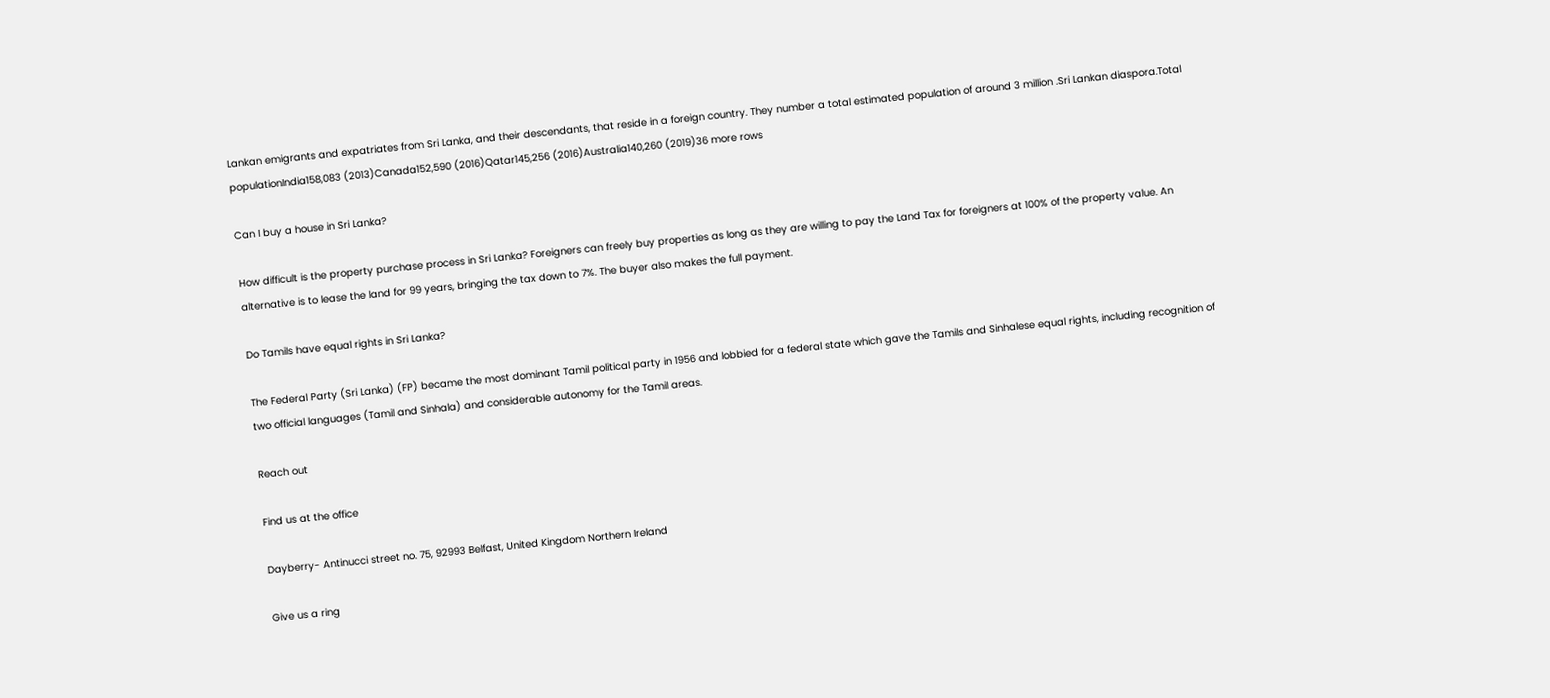Lankan emigrants and expatriates from Sri Lanka, and their descendants, that reside in a foreign country. They number a total estimated population of around 3 million .Sri Lankan diaspora.Total populationIndia158,083 (2013)Canada152,590 (2016)Qatar145,256 (2016)Australia140,260 (2019)36 more rows

Can I buy a house in Sri Lanka?

How difficult is the property purchase process in Sri Lanka? Foreigners can freely buy properties as long as they are willing to pay the Land Tax for foreigners at 100% of the property value. An alternative is to lease the land for 99 years, bringing the tax down to 7%. The buyer also makes the full payment.

Do Tamils have equal rights in Sri Lanka?

The Federal Party (Sri Lanka) (FP) became the most dominant Tamil political party in 1956 and lobbied for a federal state which gave the Tamils and Sinhalese equal rights, including recognition of two official languages (Tamil and Sinhala) and considerable autonomy for the Tamil areas.

Reach out

Find us at the office

Dayberry- Antinucci street no. 75, 92993 Belfast, United Kingdom Northern Ireland

Give us a ring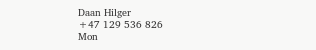Daan Hilger
+47 129 536 826
Mon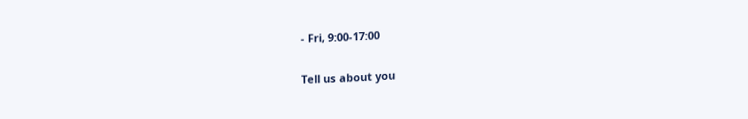- Fri, 9:00-17:00

Tell us about you